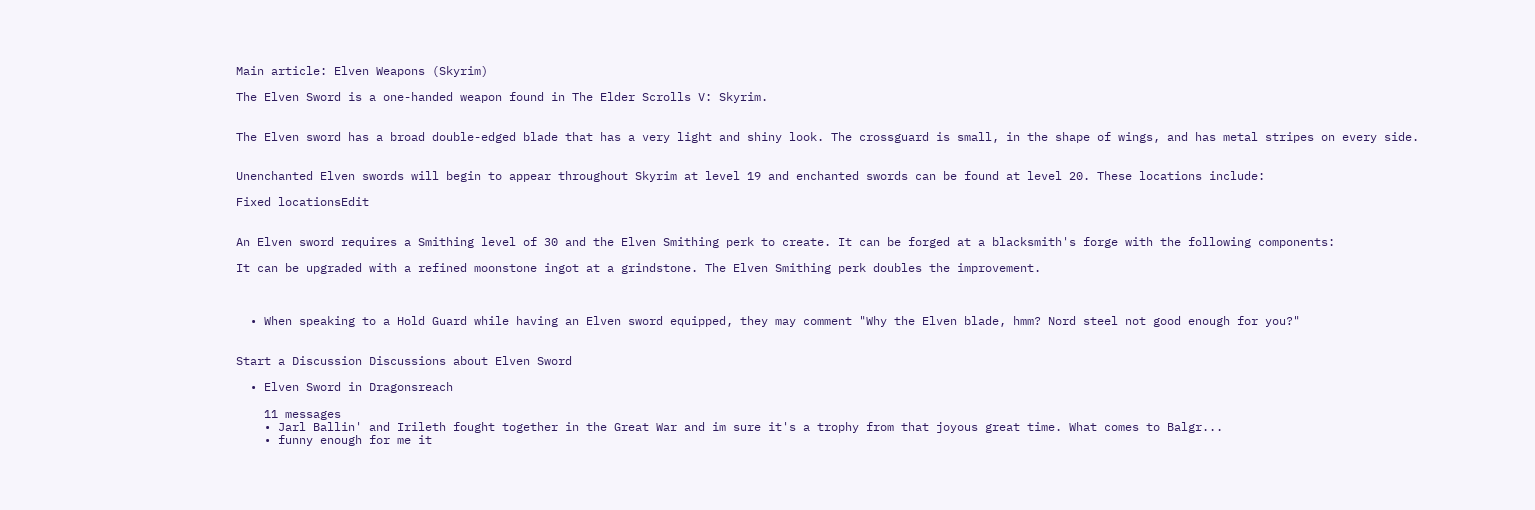Main article: Elven Weapons (Skyrim)

The Elven Sword is a one-handed weapon found in The Elder Scrolls V: Skyrim.


The Elven sword has a broad double-edged blade that has a very light and shiny look. The crossguard is small, in the shape of wings, and has metal stripes on every side.


Unenchanted Elven swords will begin to appear throughout Skyrim at level 19 and enchanted swords can be found at level 20. These locations include:

Fixed locationsEdit


An Elven sword requires a Smithing level of 30 and the Elven Smithing perk to create. It can be forged at a blacksmith's forge with the following components:

It can be upgraded with a refined moonstone ingot at a grindstone. The Elven Smithing perk doubles the improvement.



  • When speaking to a Hold Guard while having an Elven sword equipped, they may comment "Why the Elven blade, hmm? Nord steel not good enough for you?"


Start a Discussion Discussions about Elven Sword

  • Elven Sword in Dragonsreach

    11 messages
    • Jarl Ballin' and Irileth fought together in the Great War and im sure it's a trophy from that joyous great time. What comes to Balgr...
    • funny enough for me it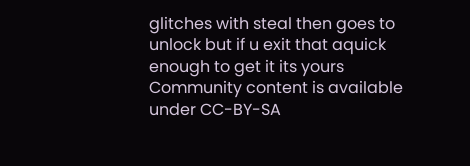glitches with steal then goes to unlock but if u exit that aquick enough to get it its yours
Community content is available under CC-BY-SA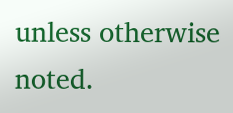unless otherwise noted.